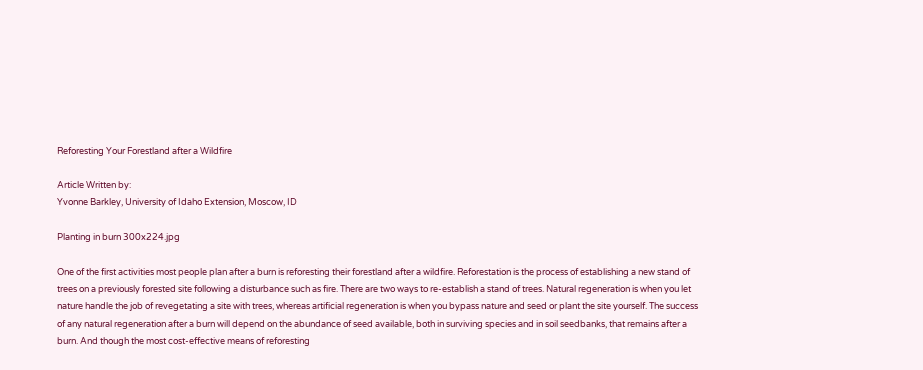Reforesting Your Forestland after a Wildfire

Article Written by:
Yvonne Barkley, University of Idaho Extension, Moscow, ID

Planting in burn 300x224.jpg

One of the first activities most people plan after a burn is reforesting their forestland after a wildfire. Reforestation is the process of establishing a new stand of trees on a previously forested site following a disturbance such as fire. There are two ways to re-establish a stand of trees. Natural regeneration is when you let nature handle the job of revegetating a site with trees, whereas artificial regeneration is when you bypass nature and seed or plant the site yourself. The success of any natural regeneration after a burn will depend on the abundance of seed available, both in surviving species and in soil seedbanks, that remains after a burn. And though the most cost-effective means of reforesting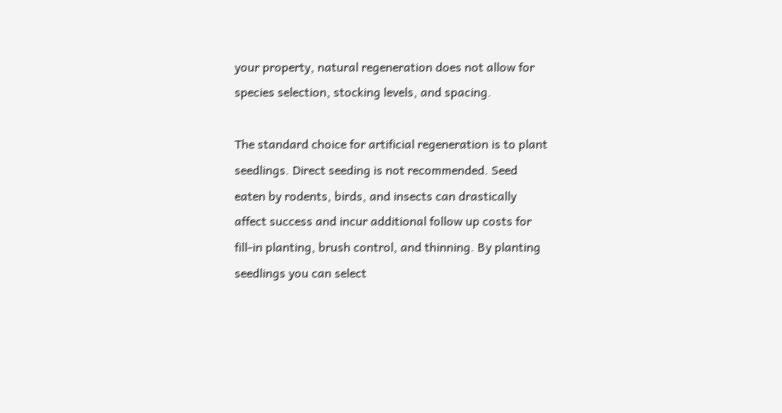your property, natural regeneration does not allow for species selection, stocking levels, and spacing.

The standard choice for artificial regeneration is to plant seedlings. Direct seeding is not recommended. Seed eaten by rodents, birds, and insects can drastically affect success and incur additional follow up costs for fill-in planting, brush control, and thinning. By planting seedlings you can select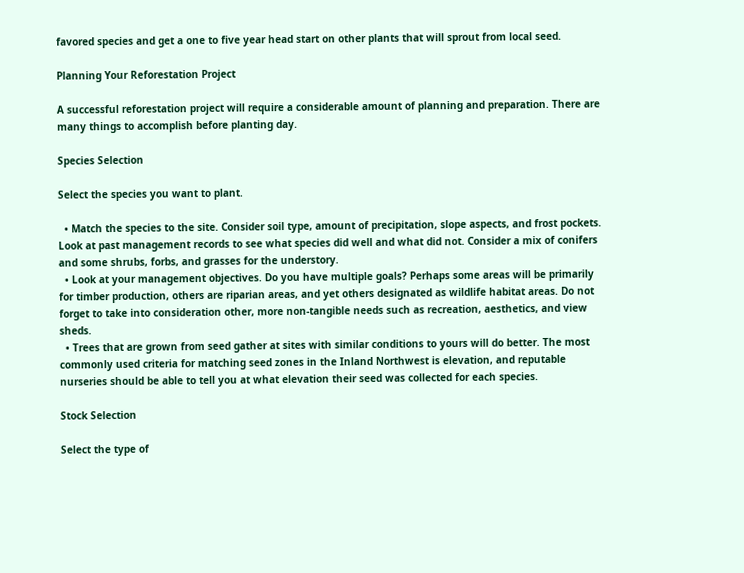favored species and get a one to five year head start on other plants that will sprout from local seed.

Planning Your Reforestation Project

A successful reforestation project will require a considerable amount of planning and preparation. There are many things to accomplish before planting day.

Species Selection

Select the species you want to plant.

  • Match the species to the site. Consider soil type, amount of precipitation, slope aspects, and frost pockets. Look at past management records to see what species did well and what did not. Consider a mix of conifers and some shrubs, forbs, and grasses for the understory.
  • Look at your management objectives. Do you have multiple goals? Perhaps some areas will be primarily for timber production, others are riparian areas, and yet others designated as wildlife habitat areas. Do not forget to take into consideration other, more non-tangible needs such as recreation, aesthetics, and view sheds.
  • Trees that are grown from seed gather at sites with similar conditions to yours will do better. The most commonly used criteria for matching seed zones in the Inland Northwest is elevation, and reputable nurseries should be able to tell you at what elevation their seed was collected for each species.

Stock Selection

Select the type of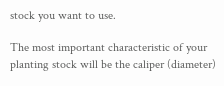stock you want to use.

The most important characteristic of your planting stock will be the caliper (diameter)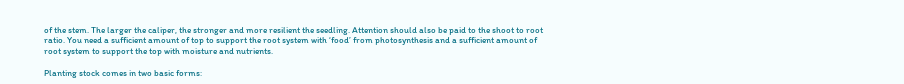of the stem. The larger the caliper, the stronger and more resilient the seedling. Attention should also be paid to the shoot to root ratio. You need a sufficient amount of top to support the root system with ‘food’ from photosynthesis and a sufficient amount of root system to support the top with moisture and nutrients.

Planting stock comes in two basic forms: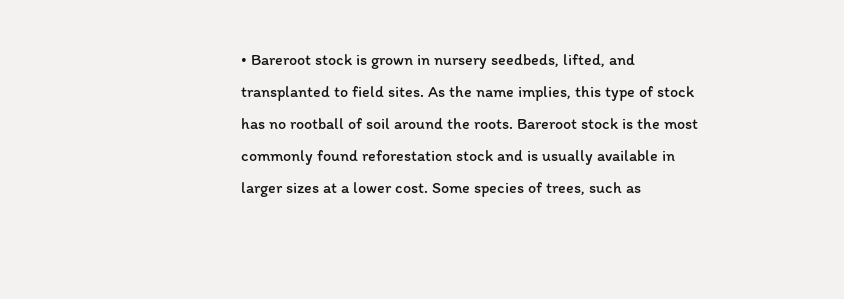• Bareroot stock is grown in nursery seedbeds, lifted, and transplanted to field sites. As the name implies, this type of stock has no rootball of soil around the roots. Bareroot stock is the most commonly found reforestation stock and is usually available in larger sizes at a lower cost. Some species of trees, such as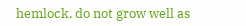hemlock, do not grow well as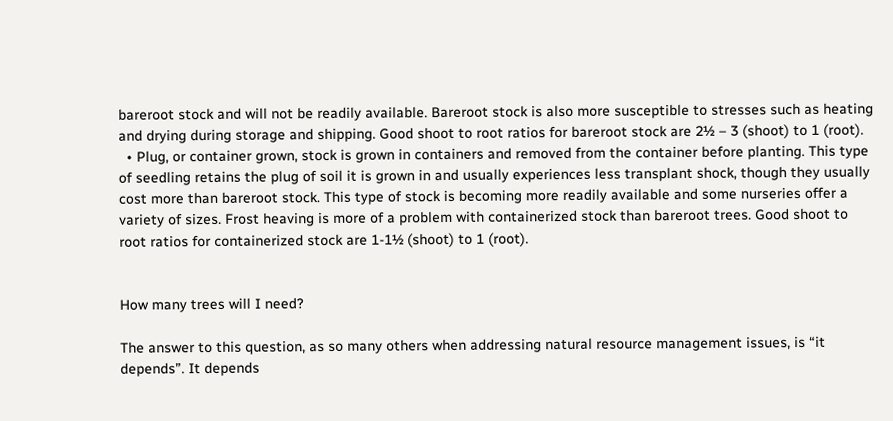bareroot stock and will not be readily available. Bareroot stock is also more susceptible to stresses such as heating and drying during storage and shipping. Good shoot to root ratios for bareroot stock are 2½ – 3 (shoot) to 1 (root).
  • Plug, or container grown, stock is grown in containers and removed from the container before planting. This type of seedling retains the plug of soil it is grown in and usually experiences less transplant shock, though they usually cost more than bareroot stock. This type of stock is becoming more readily available and some nurseries offer a variety of sizes. Frost heaving is more of a problem with containerized stock than bareroot trees. Good shoot to root ratios for containerized stock are 1-1½ (shoot) to 1 (root).


How many trees will I need?

The answer to this question, as so many others when addressing natural resource management issues, is “it depends”. It depends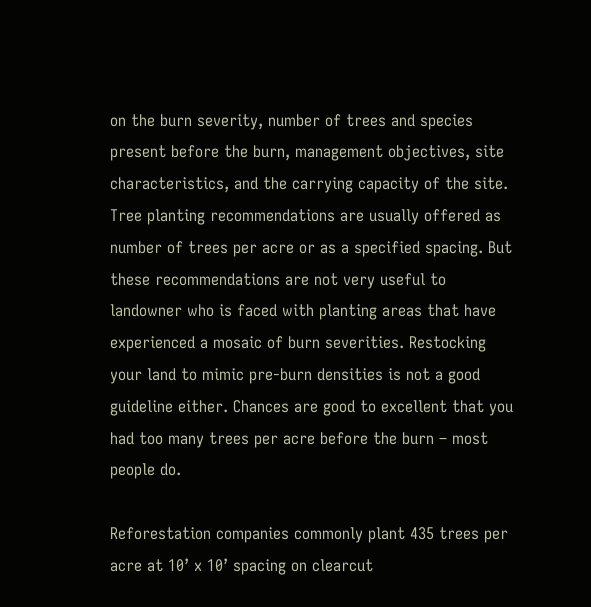on the burn severity, number of trees and species present before the burn, management objectives, site characteristics, and the carrying capacity of the site. Tree planting recommendations are usually offered as number of trees per acre or as a specified spacing. But these recommendations are not very useful to landowner who is faced with planting areas that have experienced a mosaic of burn severities. Restocking your land to mimic pre-burn densities is not a good guideline either. Chances are good to excellent that you had too many trees per acre before the burn – most people do.

Reforestation companies commonly plant 435 trees per acre at 10’ x 10’ spacing on clearcut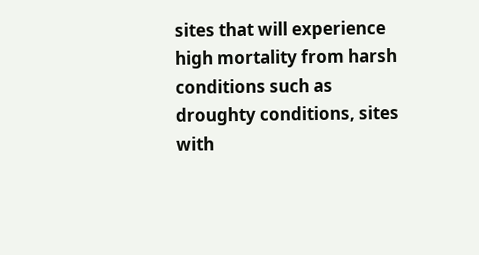sites that will experience high mortality from harsh conditions such as droughty conditions, sites with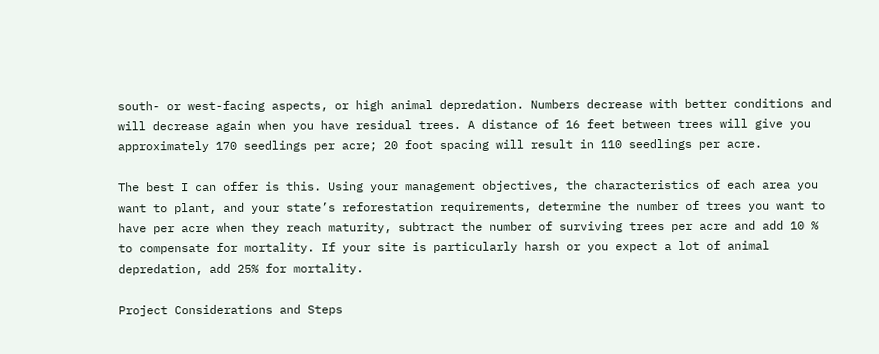south- or west-facing aspects, or high animal depredation. Numbers decrease with better conditions and will decrease again when you have residual trees. A distance of 16 feet between trees will give you approximately 170 seedlings per acre; 20 foot spacing will result in 110 seedlings per acre.

The best I can offer is this. Using your management objectives, the characteristics of each area you want to plant, and your state’s reforestation requirements, determine the number of trees you want to have per acre when they reach maturity, subtract the number of surviving trees per acre and add 10 % to compensate for mortality. If your site is particularly harsh or you expect a lot of animal depredation, add 25% for mortality.

Project Considerations and Steps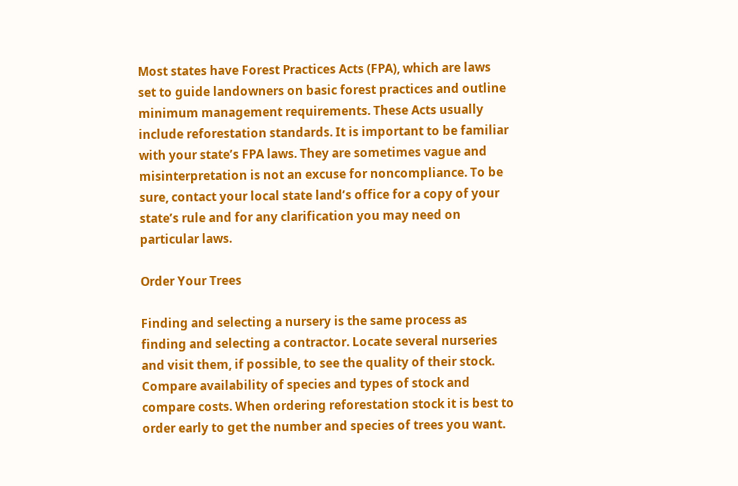Most states have Forest Practices Acts (FPA), which are laws set to guide landowners on basic forest practices and outline minimum management requirements. These Acts usually include reforestation standards. It is important to be familiar with your state’s FPA laws. They are sometimes vague and misinterpretation is not an excuse for noncompliance. To be sure, contact your local state land’s office for a copy of your state’s rule and for any clarification you may need on particular laws.

Order Your Trees

Finding and selecting a nursery is the same process as finding and selecting a contractor. Locate several nurseries and visit them, if possible, to see the quality of their stock. Compare availability of species and types of stock and compare costs. When ordering reforestation stock it is best to order early to get the number and species of trees you want.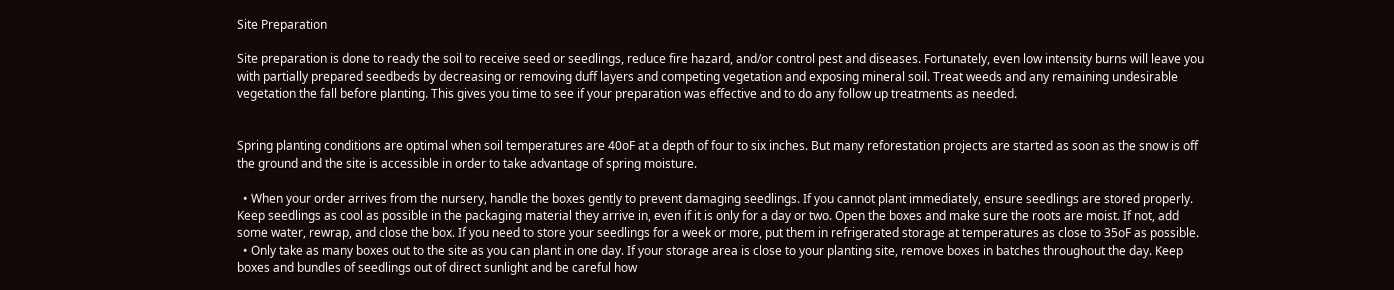Site Preparation

Site preparation is done to ready the soil to receive seed or seedlings, reduce fire hazard, and/or control pest and diseases. Fortunately, even low intensity burns will leave you with partially prepared seedbeds by decreasing or removing duff layers and competing vegetation and exposing mineral soil. Treat weeds and any remaining undesirable vegetation the fall before planting. This gives you time to see if your preparation was effective and to do any follow up treatments as needed.


Spring planting conditions are optimal when soil temperatures are 40oF at a depth of four to six inches. But many reforestation projects are started as soon as the snow is off the ground and the site is accessible in order to take advantage of spring moisture.

  • When your order arrives from the nursery, handle the boxes gently to prevent damaging seedlings. If you cannot plant immediately, ensure seedlings are stored properly. Keep seedlings as cool as possible in the packaging material they arrive in, even if it is only for a day or two. Open the boxes and make sure the roots are moist. If not, add some water, rewrap, and close the box. If you need to store your seedlings for a week or more, put them in refrigerated storage at temperatures as close to 35oF as possible.
  • Only take as many boxes out to the site as you can plant in one day. If your storage area is close to your planting site, remove boxes in batches throughout the day. Keep boxes and bundles of seedlings out of direct sunlight and be careful how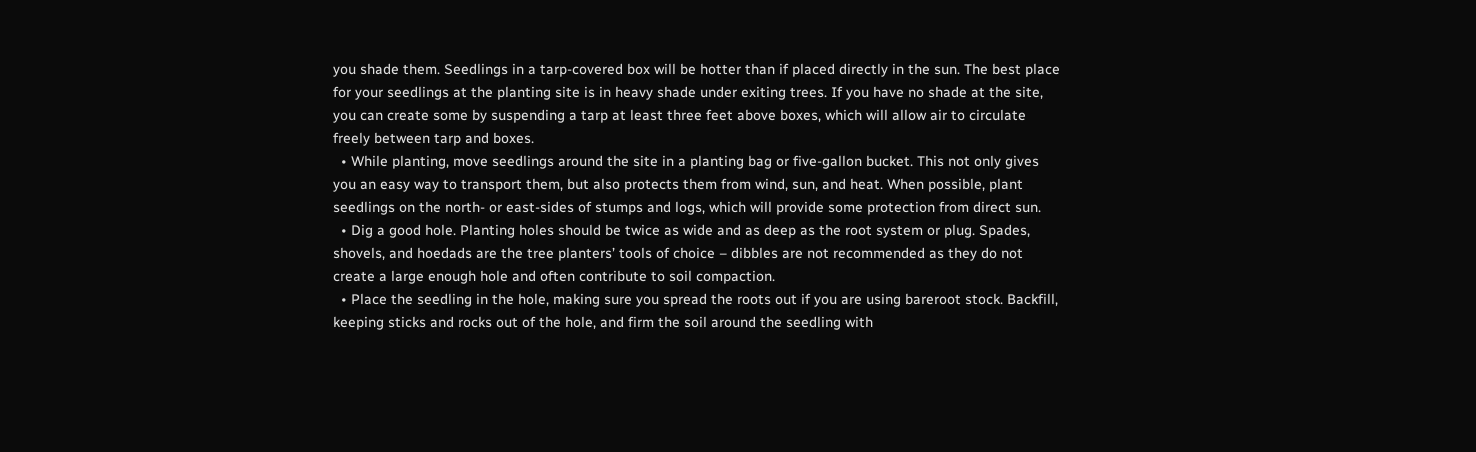you shade them. Seedlings in a tarp-covered box will be hotter than if placed directly in the sun. The best place for your seedlings at the planting site is in heavy shade under exiting trees. If you have no shade at the site, you can create some by suspending a tarp at least three feet above boxes, which will allow air to circulate freely between tarp and boxes.
  • While planting, move seedlings around the site in a planting bag or five-gallon bucket. This not only gives you an easy way to transport them, but also protects them from wind, sun, and heat. When possible, plant seedlings on the north- or east-sides of stumps and logs, which will provide some protection from direct sun.
  • Dig a good hole. Planting holes should be twice as wide and as deep as the root system or plug. Spades, shovels, and hoedads are the tree planters’ tools of choice – dibbles are not recommended as they do not create a large enough hole and often contribute to soil compaction.
  • Place the seedling in the hole, making sure you spread the roots out if you are using bareroot stock. Backfill, keeping sticks and rocks out of the hole, and firm the soil around the seedling with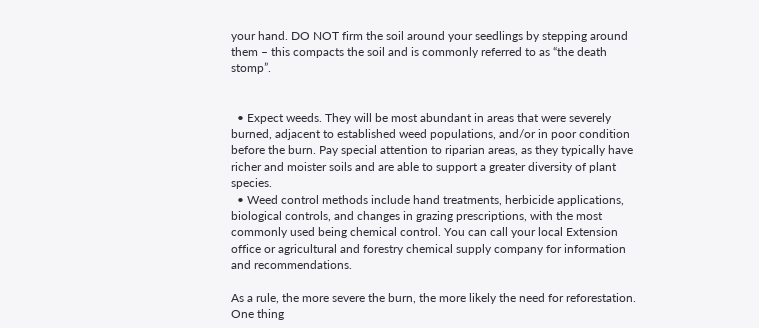your hand. DO NOT firm the soil around your seedlings by stepping around them – this compacts the soil and is commonly referred to as “the death stomp”.


  • Expect weeds. They will be most abundant in areas that were severely burned, adjacent to established weed populations, and/or in poor condition before the burn. Pay special attention to riparian areas, as they typically have richer and moister soils and are able to support a greater diversity of plant species.
  • Weed control methods include hand treatments, herbicide applications, biological controls, and changes in grazing prescriptions, with the most commonly used being chemical control. You can call your local Extension office or agricultural and forestry chemical supply company for information and recommendations.

As a rule, the more severe the burn, the more likely the need for reforestation. One thing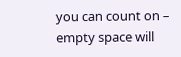you can count on – empty space will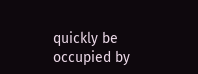quickly be occupied by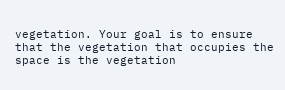vegetation. Your goal is to ensure that the vegetation that occupies the space is the vegetation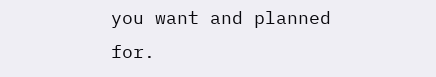you want and planned for.